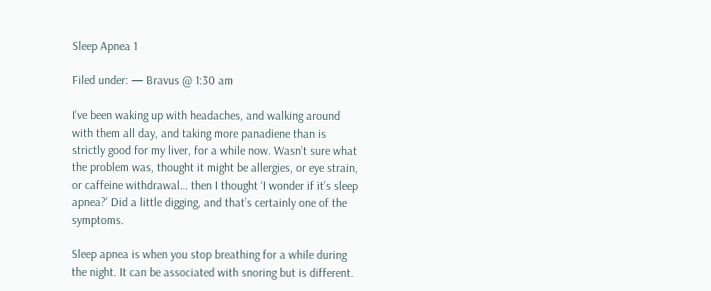Sleep Apnea 1

Filed under: — Bravus @ 1:30 am

I’ve been waking up with headaches, and walking around with them all day, and taking more panadiene than is strictly good for my liver, for a while now. Wasn’t sure what the problem was, thought it might be allergies, or eye strain, or caffeine withdrawal… then I thought ‘I wonder if it’s sleep apnea?’ Did a little digging, and that’s certainly one of the symptoms.

Sleep apnea is when you stop breathing for a while during the night. It can be associated with snoring but is different.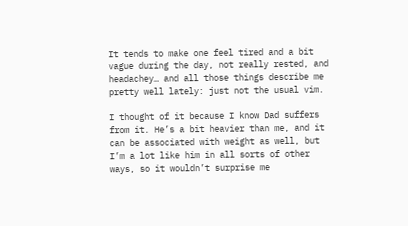It tends to make one feel tired and a bit vague during the day, not really rested, and headachey… and all those things describe me pretty well lately: just not the usual vim.

I thought of it because I know Dad suffers from it. He’s a bit heavier than me, and it can be associated with weight as well, but I’m a lot like him in all sorts of other ways, so it wouldn’t surprise me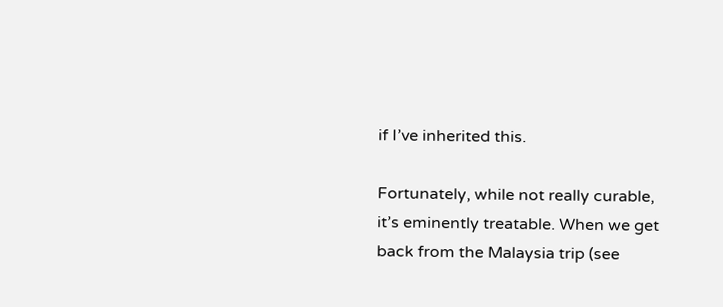if I’ve inherited this.

Fortunately, while not really curable, it’s eminently treatable. When we get back from the Malaysia trip (see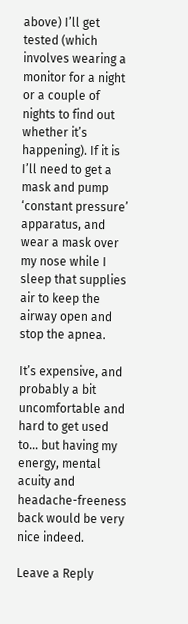above) I’ll get tested (which involves wearing a monitor for a night or a couple of nights to find out whether it’s happening). If it is I’ll need to get a mask and pump ‘constant pressure’ apparatus, and wear a mask over my nose while I sleep that supplies air to keep the airway open and stop the apnea.

It’s expensive, and probably a bit uncomfortable and hard to get used to… but having my energy, mental acuity and headache-freeness back would be very nice indeed.

Leave a Reply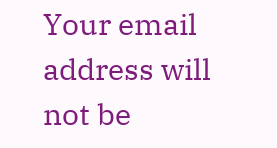Your email address will not be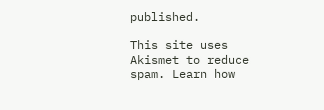published.

This site uses Akismet to reduce spam. Learn how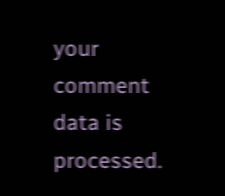your comment data is processed.